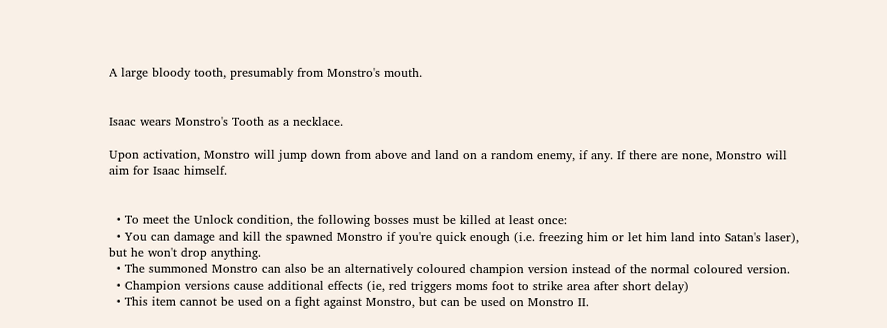A large bloody tooth, presumably from Monstro's mouth.


Isaac wears Monstro's Tooth as a necklace.

Upon activation, Monstro will jump down from above and land on a random enemy, if any. If there are none, Monstro will aim for Isaac himself.


  • To meet the Unlock condition, the following bosses must be killed at least once:
  • You can damage and kill the spawned Monstro if you're quick enough (i.e. freezing him or let him land into Satan's laser), but he won't drop anything.
  • The summoned Monstro can also be an alternatively coloured champion version instead of the normal coloured version.
  • Champion versions cause additional effects (ie, red triggers moms foot to strike area after short delay)
  • This item cannot be used on a fight against Monstro, but can be used on Monstro II.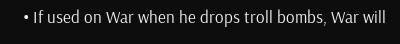• If used on War when he drops troll bombs, War will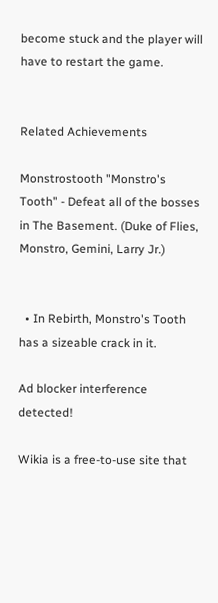become stuck and the player will have to restart the game.


Related Achievements

Monstrostooth "Monstro's Tooth" - Defeat all of the bosses in The Basement. (Duke of Flies, Monstro, Gemini, Larry Jr.)


  • In Rebirth, Monstro's Tooth has a sizeable crack in it.

Ad blocker interference detected!

Wikia is a free-to-use site that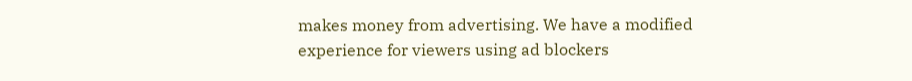makes money from advertising. We have a modified experience for viewers using ad blockers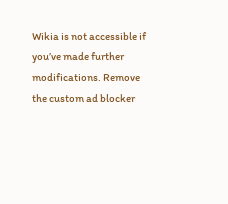Wikia is not accessible if you’ve made further modifications. Remove the custom ad blocker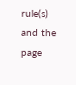rule(s) and the page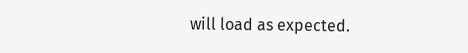will load as expected.